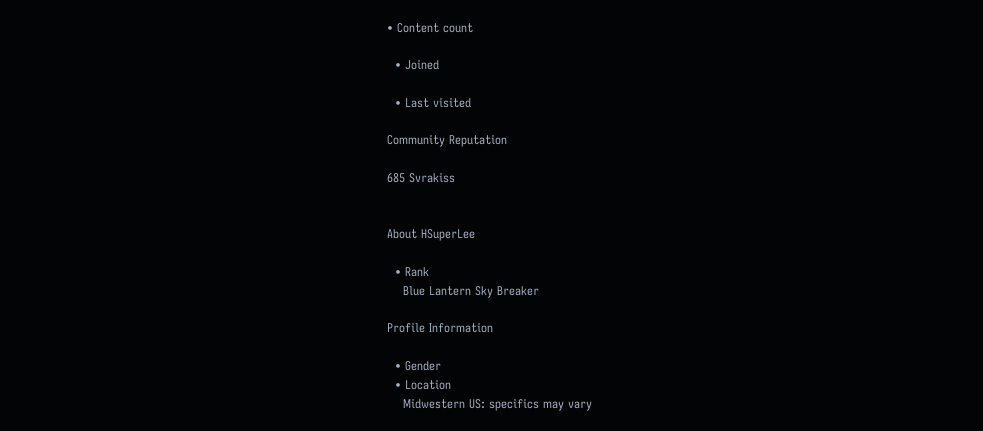• Content count

  • Joined

  • Last visited

Community Reputation

685 Svrakiss


About HSuperLee

  • Rank
    Blue Lantern Sky Breaker

Profile Information

  • Gender
  • Location
    Midwestern US: specifics may vary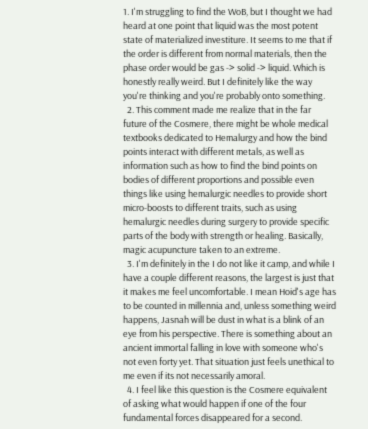1. I'm struggling to find the WoB, but I thought we had heard at one point that liquid was the most potent state of materialized investiture. It seems to me that if the order is different from normal materials, then the phase order would be gas -> solid -> liquid. Which is honestly really weird. But I definitely like the way you're thinking and you're probably onto something.
  2. This comment made me realize that in the far future of the Cosmere, there might be whole medical textbooks dedicated to Hemalurgy and how the bind points interact with different metals, as well as information such as how to find the bind points on bodies of different proportions and possible even things like using hemalurgic needles to provide short micro-boosts to different traits, such as using hemalurgic needles during surgery to provide specific parts of the body with strength or healing. Basically, magic acupuncture taken to an extreme.
  3. I'm definitely in the I do not like it camp, and while I have a couple different reasons, the largest is just that it makes me feel uncomfortable. I mean Hoid's age has to be counted in millennia and, unless something weird happens, Jasnah will be dust in what is a blink of an eye from his perspective. There is something about an ancient immortal falling in love with someone who's not even forty yet. That situation just feels unethical to me even if its not necessarily amoral.
  4. I feel like this question is the Cosmere equivalent of asking what would happen if one of the four fundamental forces disappeared for a second.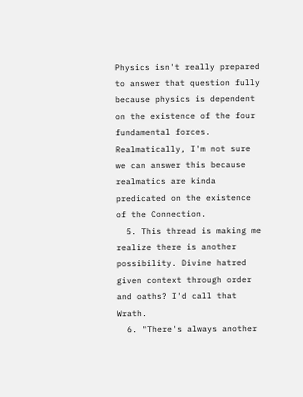Physics isn't really prepared to answer that question fully because physics is dependent on the existence of the four fundamental forces. Realmatically, I'm not sure we can answer this because realmatics are kinda predicated on the existence of the Connection.
  5. This thread is making me realize there is another possibility. Divine hatred given context through order and oaths? I'd call that Wrath.
  6. "There's always another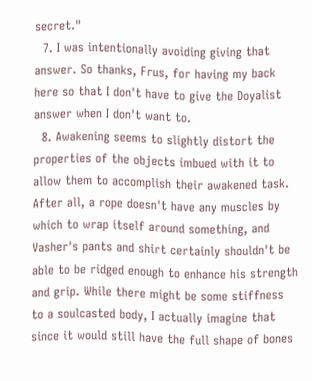secret."
  7. I was intentionally avoiding giving that answer. So thanks, Frus, for having my back here so that I don't have to give the Doyalist answer when I don't want to.
  8. Awakening seems to slightly distort the properties of the objects imbued with it to allow them to accomplish their awakened task. After all, a rope doesn't have any muscles by which to wrap itself around something, and Vasher's pants and shirt certainly shouldn't be able to be ridged enough to enhance his strength and grip. While there might be some stiffness to a soulcasted body, I actually imagine that since it would still have the full shape of bones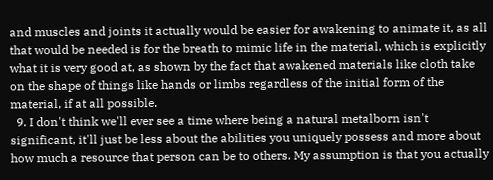and muscles and joints it actually would be easier for awakening to animate it, as all that would be needed is for the breath to mimic life in the material, which is explicitly what it is very good at, as shown by the fact that awakened materials like cloth take on the shape of things like hands or limbs regardless of the initial form of the material, if at all possible.
  9. I don't think we'll ever see a time where being a natural metalborn isn't significant, it'll just be less about the abilities you uniquely possess and more about how much a resource that person can be to others. My assumption is that you actually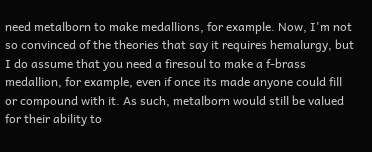need metalborn to make medallions, for example. Now, I'm not so convinced of the theories that say it requires hemalurgy, but I do assume that you need a firesoul to make a f-brass medallion, for example, even if once its made anyone could fill or compound with it. As such, metalborn would still be valued for their ability to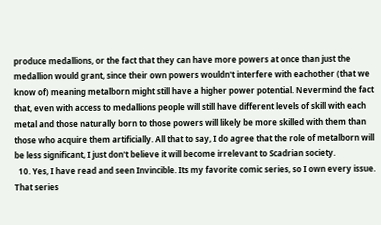produce medallions, or the fact that they can have more powers at once than just the medallion would grant, since their own powers wouldn't interfere with eachother (that we know of) meaning metalborn might still have a higher power potential. Nevermind the fact that, even with access to medallions people will still have different levels of skill with each metal and those naturally born to those powers will likely be more skilled with them than those who acquire them artificially. All that to say, I do agree that the role of metalborn will be less significant, I just don't believe it will become irrelevant to Scadrian society.
  10. Yes, I have read and seen Invincible. Its my favorite comic series, so I own every issue. That series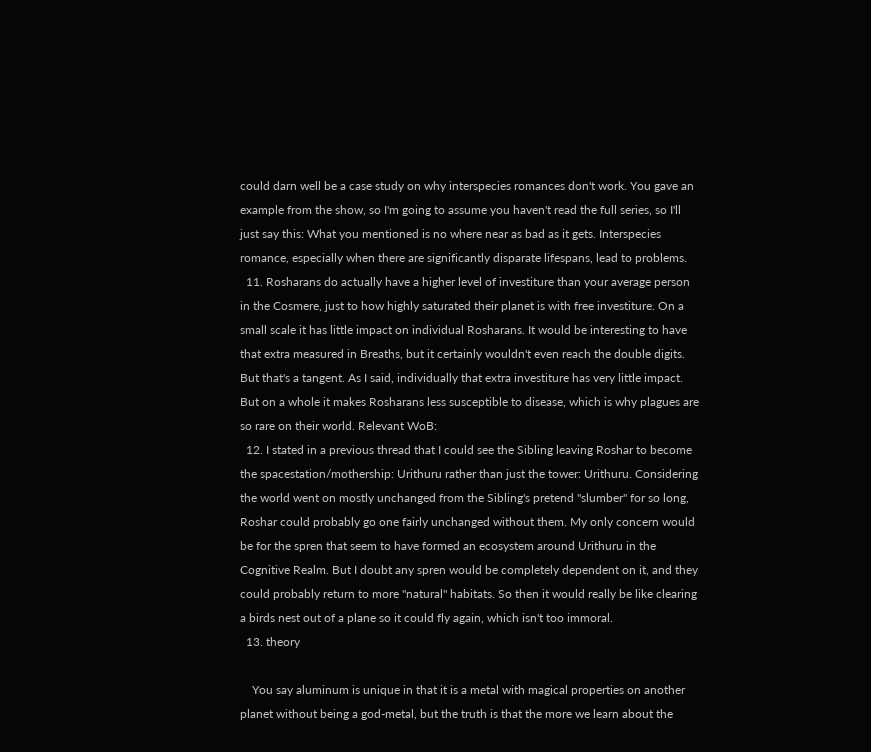could darn well be a case study on why interspecies romances don't work. You gave an example from the show, so I'm going to assume you haven't read the full series, so I'll just say this: What you mentioned is no where near as bad as it gets. Interspecies romance, especially when there are significantly disparate lifespans, lead to problems.
  11. Rosharans do actually have a higher level of investiture than your average person in the Cosmere, just to how highly saturated their planet is with free investiture. On a small scale it has little impact on individual Rosharans. It would be interesting to have that extra measured in Breaths, but it certainly wouldn't even reach the double digits. But that's a tangent. As I said, individually that extra investiture has very little impact. But on a whole it makes Rosharans less susceptible to disease, which is why plagues are so rare on their world. Relevant WoB:
  12. I stated in a previous thread that I could see the Sibling leaving Roshar to become the spacestation/mothership: Urithuru rather than just the tower: Urithuru. Considering the world went on mostly unchanged from the Sibling's pretend "slumber" for so long, Roshar could probably go one fairly unchanged without them. My only concern would be for the spren that seem to have formed an ecosystem around Urithuru in the Cognitive Realm. But I doubt any spren would be completely dependent on it, and they could probably return to more "natural" habitats. So then it would really be like clearing a birds nest out of a plane so it could fly again, which isn't too immoral.
  13. theory

    You say aluminum is unique in that it is a metal with magical properties on another planet without being a god-metal, but the truth is that the more we learn about the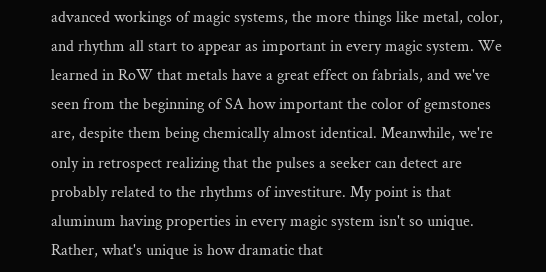advanced workings of magic systems, the more things like metal, color, and rhythm all start to appear as important in every magic system. We learned in RoW that metals have a great effect on fabrials, and we've seen from the beginning of SA how important the color of gemstones are, despite them being chemically almost identical. Meanwhile, we're only in retrospect realizing that the pulses a seeker can detect are probably related to the rhythms of investiture. My point is that aluminum having properties in every magic system isn't so unique. Rather, what's unique is how dramatic that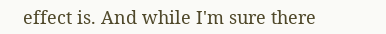effect is. And while I'm sure there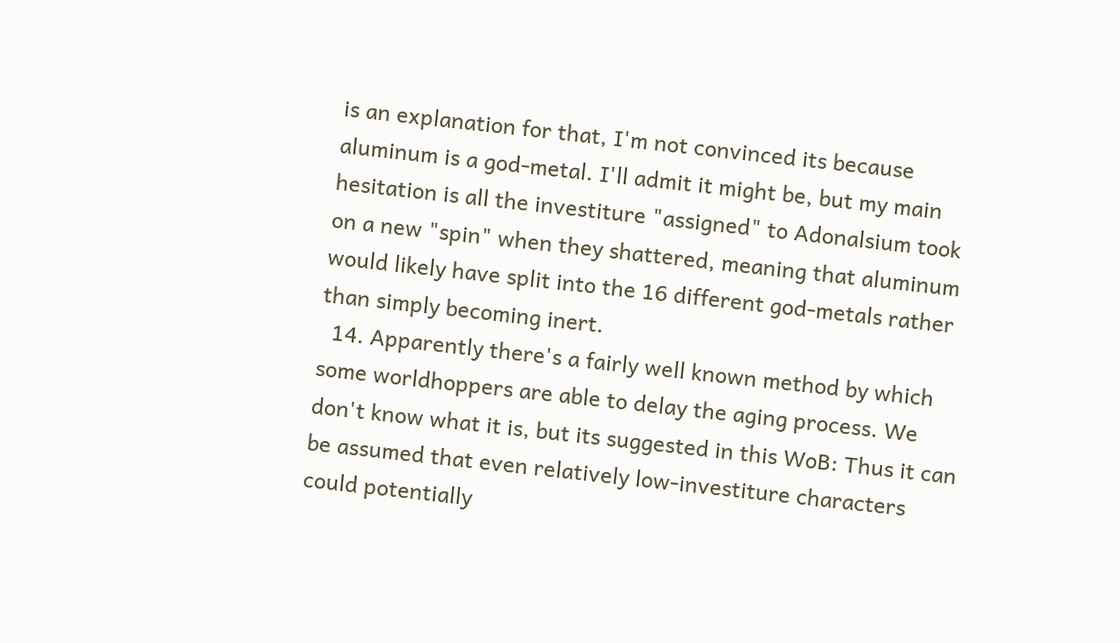is an explanation for that, I'm not convinced its because aluminum is a god-metal. I'll admit it might be, but my main hesitation is all the investiture "assigned" to Adonalsium took on a new "spin" when they shattered, meaning that aluminum would likely have split into the 16 different god-metals rather than simply becoming inert.
  14. Apparently there's a fairly well known method by which some worldhoppers are able to delay the aging process. We don't know what it is, but its suggested in this WoB: Thus it can be assumed that even relatively low-investiture characters could potentially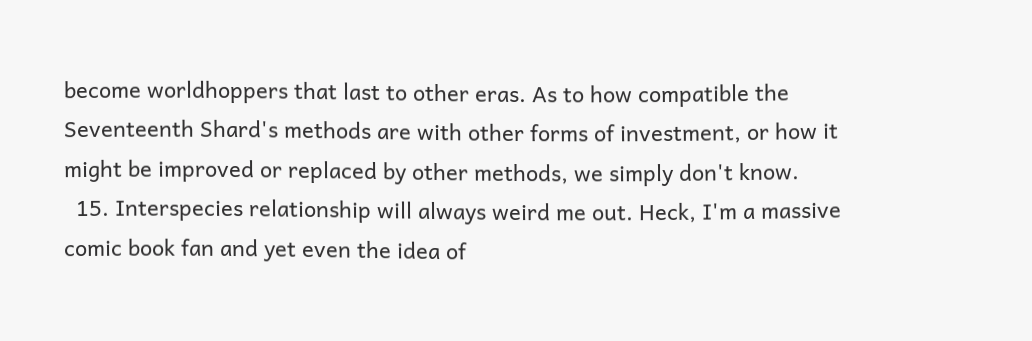become worldhoppers that last to other eras. As to how compatible the Seventeenth Shard's methods are with other forms of investment, or how it might be improved or replaced by other methods, we simply don't know.
  15. Interspecies relationship will always weird me out. Heck, I'm a massive comic book fan and yet even the idea of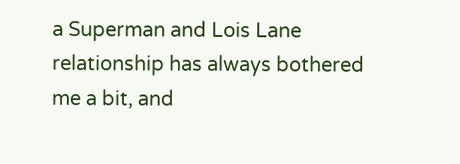a Superman and Lois Lane relationship has always bothered me a bit, and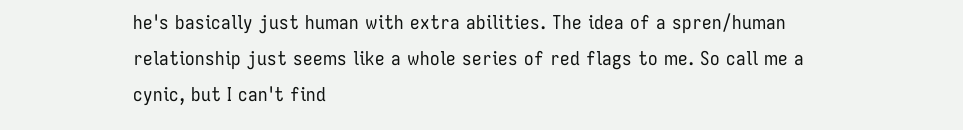he's basically just human with extra abilities. The idea of a spren/human relationship just seems like a whole series of red flags to me. So call me a cynic, but I can't find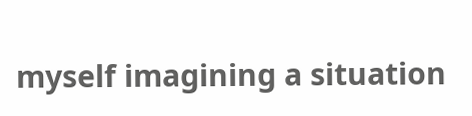myself imagining a situation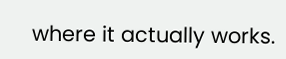where it actually works.